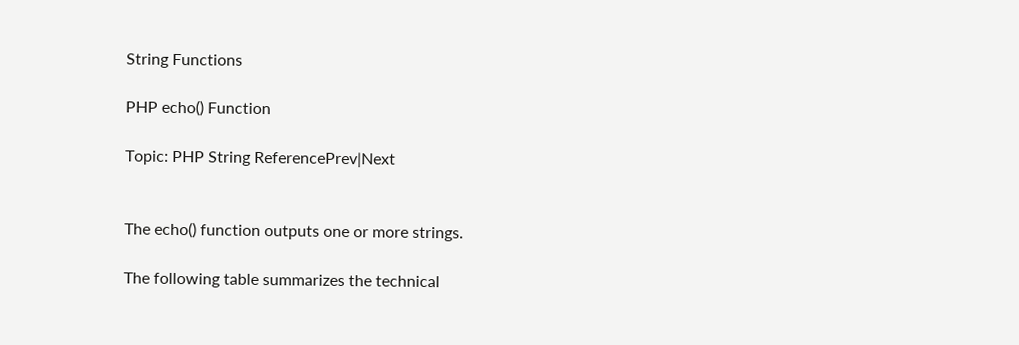String Functions

PHP echo() Function

Topic: PHP String ReferencePrev|Next


The echo() function outputs one or more strings.

The following table summarizes the technical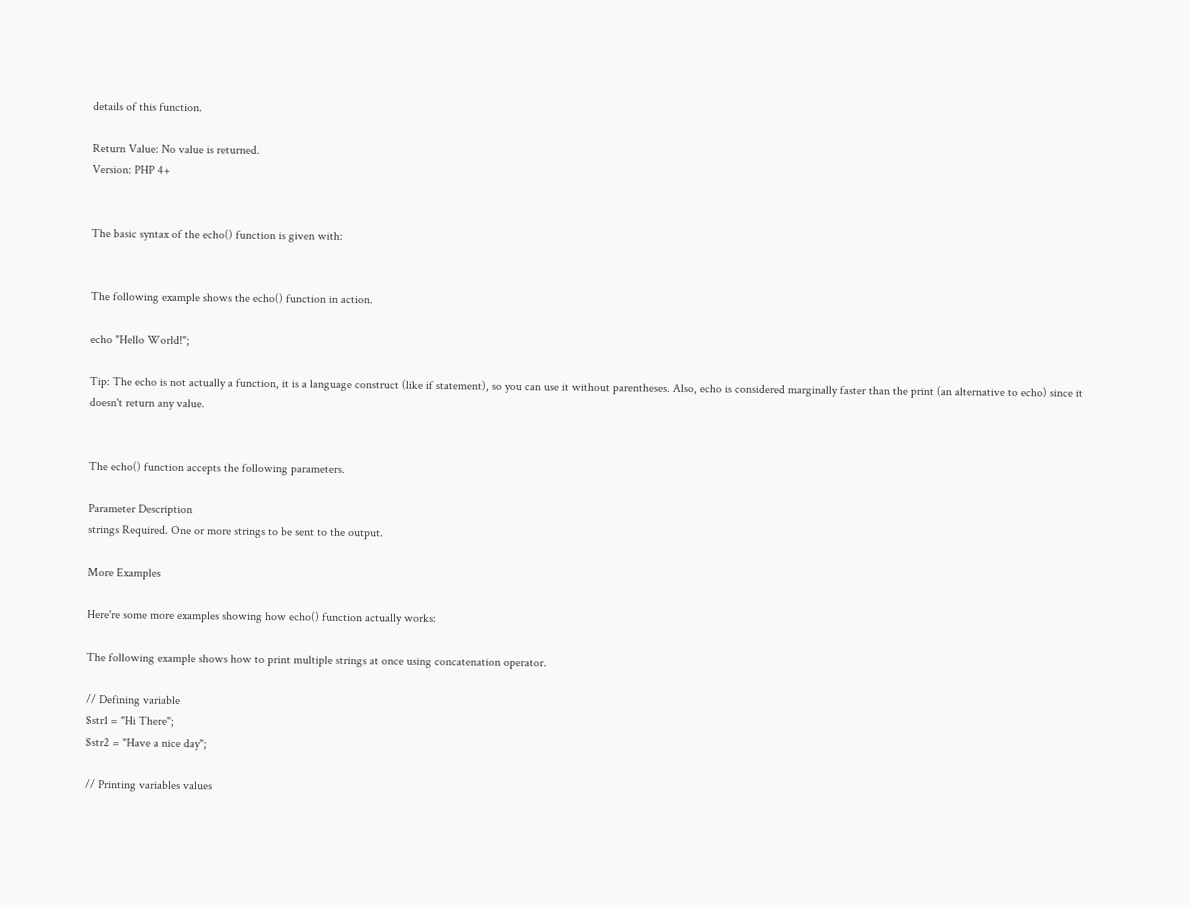details of this function.

Return Value: No value is returned.
Version: PHP 4+


The basic syntax of the echo() function is given with:


The following example shows the echo() function in action.

echo "Hello World!";

Tip: The echo is not actually a function, it is a language construct (like if statement), so you can use it without parentheses. Also, echo is considered marginally faster than the print (an alternative to echo) since it doesn't return any value.


The echo() function accepts the following parameters.

Parameter Description
strings Required. One or more strings to be sent to the output.

More Examples

Here're some more examples showing how echo() function actually works:

The following example shows how to print multiple strings at once using concatenation operator.

// Defining variable
$str1 = "Hi There";
$str2 = "Have a nice day";

// Printing variables values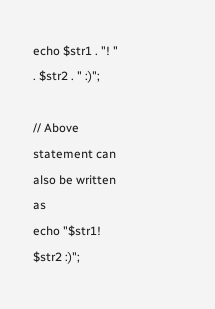echo $str1 . "! " . $str2 . " :)";

// Above statement can also be written as
echo "$str1! $str2 :)";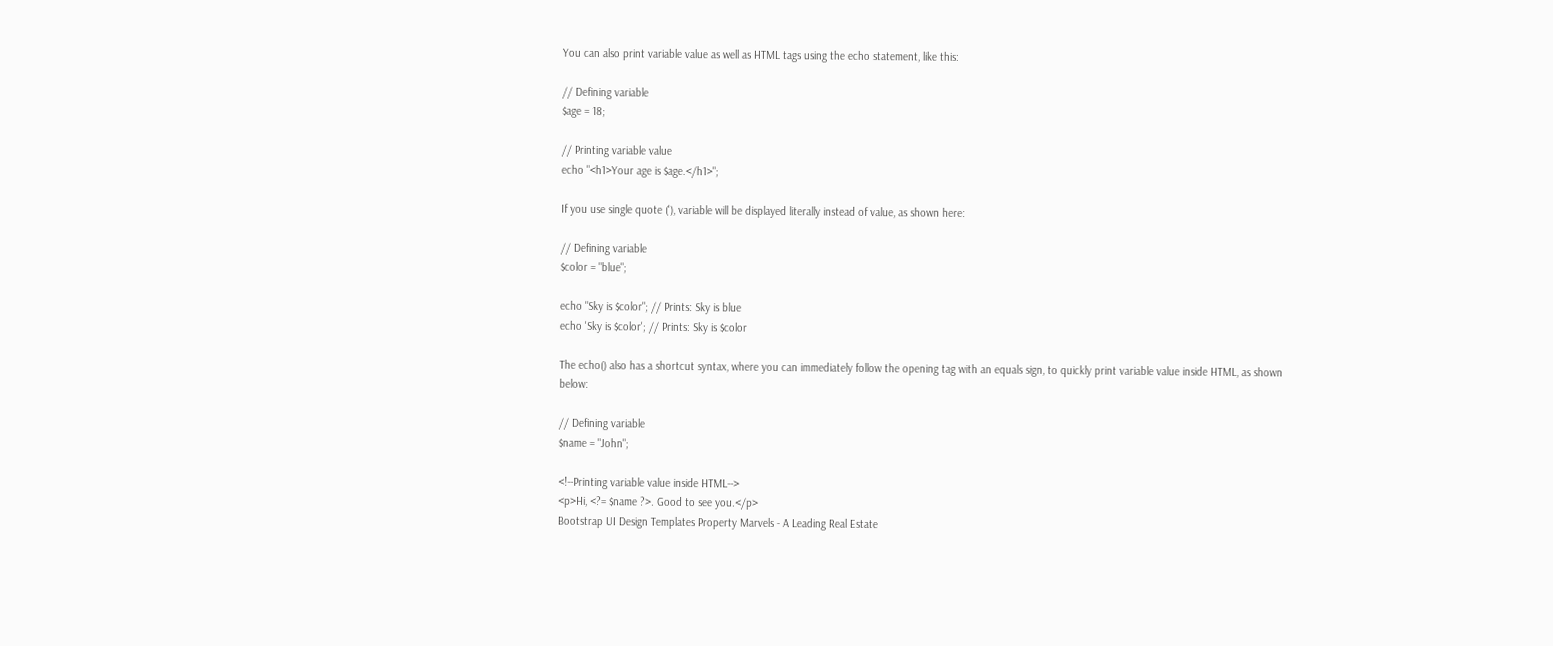You can also print variable value as well as HTML tags using the echo statement, like this:

// Defining variable
$age = 18;

// Printing variable value
echo "<h1>Your age is $age.</h1>";

If you use single quote ('), variable will be displayed literally instead of value, as shown here:

// Defining variable
$color = "blue";

echo "Sky is $color"; // Prints: Sky is blue
echo 'Sky is $color'; // Prints: Sky is $color

The echo() also has a shortcut syntax, where you can immediately follow the opening tag with an equals sign, to quickly print variable value inside HTML, as shown below:

// Defining variable
$name = "John";

<!--Printing variable value inside HTML-->
<p>Hi, <?= $name ?>. Good to see you.</p>
Bootstrap UI Design Templates Property Marvels - A Leading Real Estate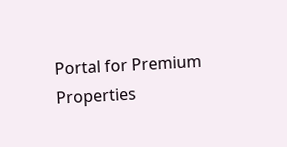Portal for Premium Properties